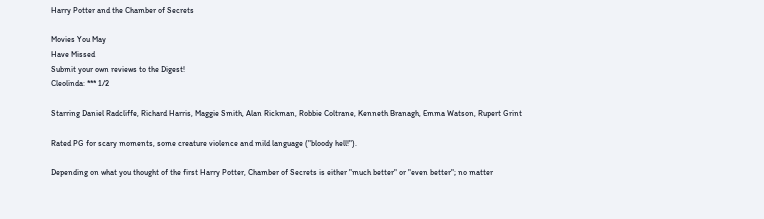Harry Potter and the Chamber of Secrets

Movies You May
Have Missed
Submit your own reviews to the Digest!
Cleolinda: *** 1/2

Starring Daniel Radcliffe, Richard Harris, Maggie Smith, Alan Rickman, Robbie Coltrane, Kenneth Branagh, Emma Watson, Rupert Grint

Rated PG for scary moments, some creature violence and mild language ("bloody hell!").

Depending on what you thought of the first Harry Potter, Chamber of Secrets is either "much better" or "even better"; no matter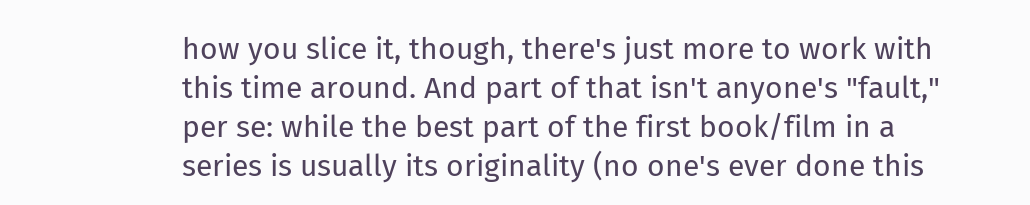how you slice it, though, there's just more to work with this time around. And part of that isn't anyone's "fault," per se: while the best part of the first book/film in a series is usually its originality (no one's ever done this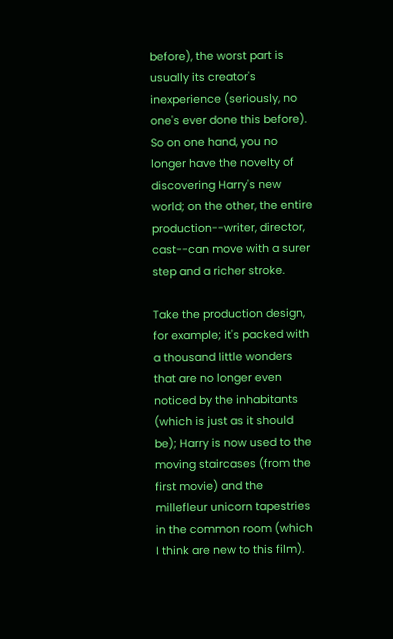before), the worst part is usually its creator's inexperience (seriously, no one's ever done this before). So on one hand, you no longer have the novelty of discovering Harry's new world; on the other, the entire production--writer, director, cast--can move with a surer step and a richer stroke.

Take the production design, for example; it's packed with a thousand little wonders that are no longer even noticed by the inhabitants (which is just as it should be); Harry is now used to the moving staircases (from the first movie) and the millefleur unicorn tapestries in the common room (which I think are new to this film).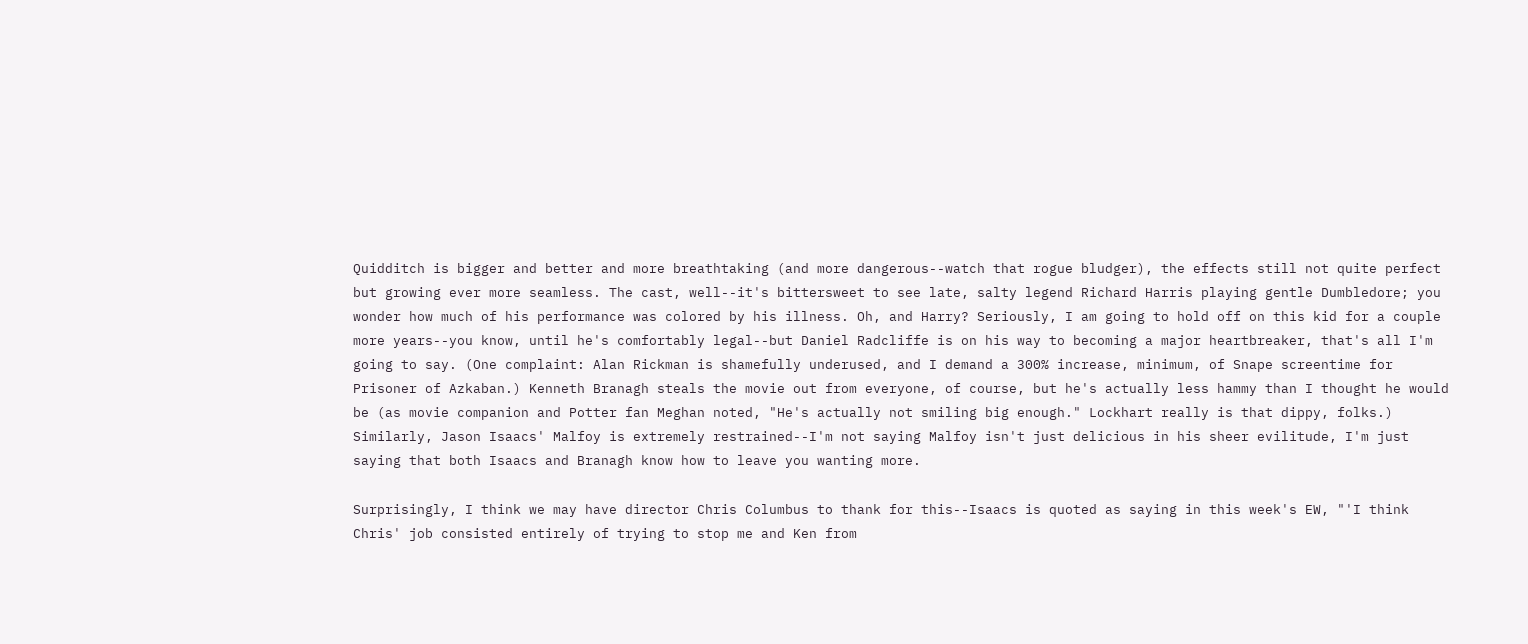Quidditch is bigger and better and more breathtaking (and more dangerous--watch that rogue bludger), the effects still not quite perfect but growing ever more seamless. The cast, well--it's bittersweet to see late, salty legend Richard Harris playing gentle Dumbledore; you wonder how much of his performance was colored by his illness. Oh, and Harry? Seriously, I am going to hold off on this kid for a couple more years--you know, until he's comfortably legal--but Daniel Radcliffe is on his way to becoming a major heartbreaker, that's all I'm going to say. (One complaint: Alan Rickman is shamefully underused, and I demand a 300% increase, minimum, of Snape screentime for
Prisoner of Azkaban.) Kenneth Branagh steals the movie out from everyone, of course, but he's actually less hammy than I thought he would be (as movie companion and Potter fan Meghan noted, "He's actually not smiling big enough." Lockhart really is that dippy, folks.) Similarly, Jason Isaacs' Malfoy is extremely restrained--I'm not saying Malfoy isn't just delicious in his sheer evilitude, I'm just saying that both Isaacs and Branagh know how to leave you wanting more.

Surprisingly, I think we may have director Chris Columbus to thank for this--Isaacs is quoted as saying in this week's EW, "'I think Chris' job consisted entirely of trying to stop me and Ken from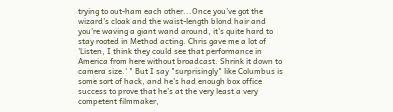trying to out-ham each other...Once you've got the wizard's cloak and the waist-length blond hair and you're waving a giant wand around, it's quite hard to stay rooted in Method acting. Chris gave me a lot of 'Listen, I think they could see that performance in America from here without broadcast. Shrink it down to camera size.' " But I say "surprisingly" like Columbus is some sort of hack, and he's had enough box office success to prove that he's at the very least a very competent filmmaker,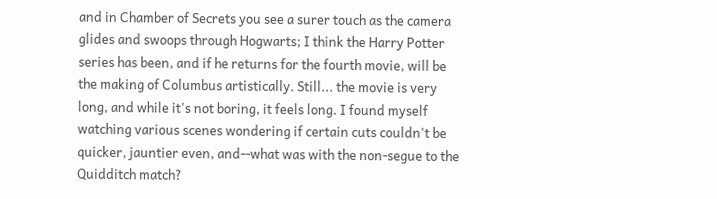and in Chamber of Secrets you see a surer touch as the camera glides and swoops through Hogwarts; I think the Harry Potter series has been, and if he returns for the fourth movie, will be the making of Columbus artistically. Still... the movie is very long, and while it's not boring, it feels long. I found myself watching various scenes wondering if certain cuts couldn't be quicker, jauntier even, and--what was with the non-segue to the Quidditch match?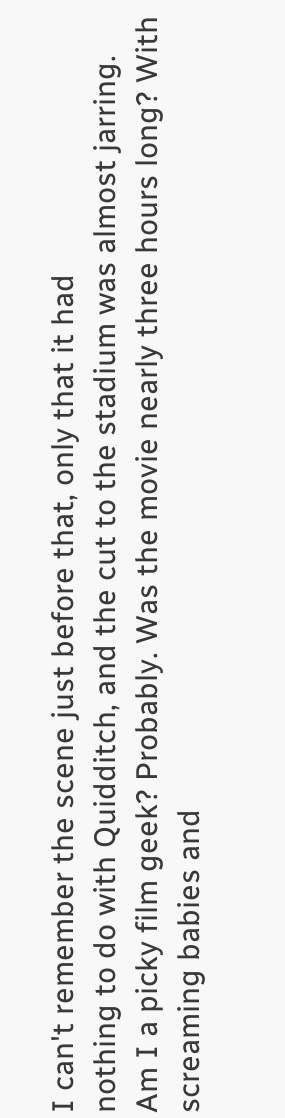I can't remember the scene just before that, only that it had
nothing to do with Quidditch, and the cut to the stadium was almost jarring. Am I a picky film geek? Probably. Was the movie nearly three hours long? With screaming babies and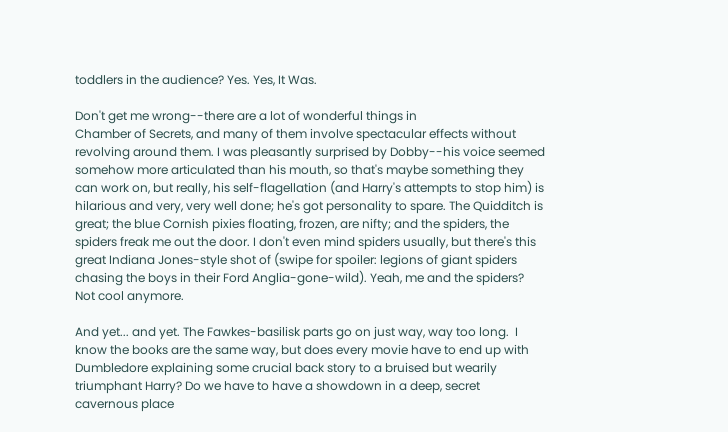toddlers in the audience? Yes. Yes, It Was.

Don't get me wrong--there are a lot of wonderful things in
Chamber of Secrets, and many of them involve spectacular effects without revolving around them. I was pleasantly surprised by Dobby--his voice seemed somehow more articulated than his mouth, so that's maybe something they can work on, but really, his self-flagellation (and Harry's attempts to stop him) is hilarious and very, very well done; he's got personality to spare. The Quidditch is great; the blue Cornish pixies floating, frozen, are nifty; and the spiders, the spiders freak me out the door. I don't even mind spiders usually, but there's this great Indiana Jones-style shot of (swipe for spoiler: legions of giant spiders chasing the boys in their Ford Anglia-gone-wild). Yeah, me and the spiders? Not cool anymore.

And yet... and yet. The Fawkes-basilisk parts go on just way, way too long.  I know the books are the same way, but does every movie have to end up with Dumbledore explaining some crucial back story to a bruised but wearily triumphant Harry? Do we have to have a showdown in a deep, secret cavernous place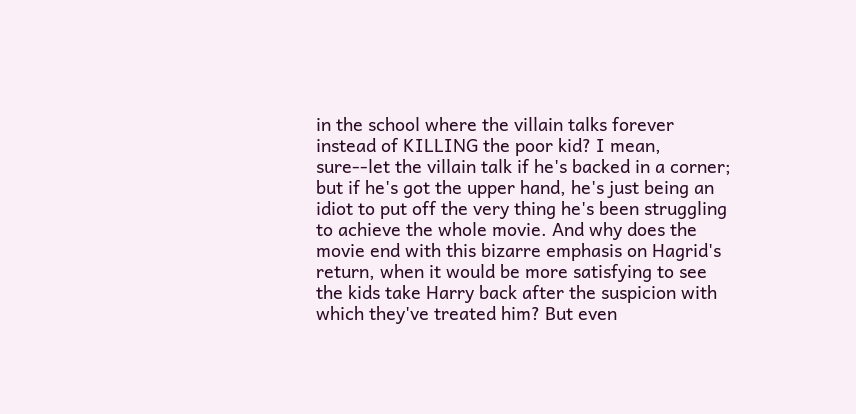in the school where the villain talks forever instead of KILLING the poor kid? I mean, sure--let the villain talk if he's backed in a corner; but if he's got the upper hand, he's just being an idiot to put off the very thing he's been struggling to achieve the whole movie. And why does the movie end with this bizarre emphasis on Hagrid's return, when it would be more satisfying to see the kids take Harry back after the suspicion with which they've treated him? But even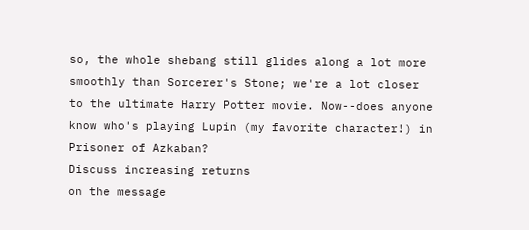so, the whole shebang still glides along a lot more smoothly than Sorcerer's Stone; we're a lot closer to the ultimate Harry Potter movie. Now--does anyone know who's playing Lupin (my favorite character!) in
Prisoner of Azkaban?
Discuss increasing returns
on the message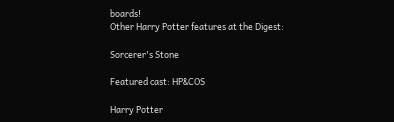boards!
Other Harry Potter features at the Digest:

Sorcerer's Stone

Featured cast: HP&COS

Harry Potter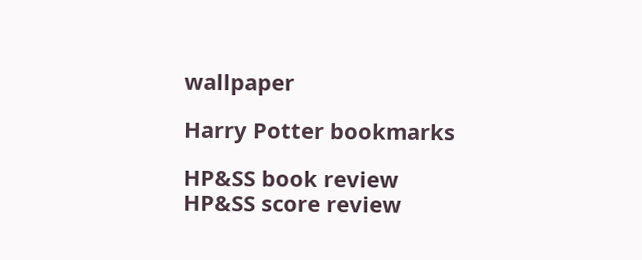wallpaper

Harry Potter bookmarks

HP&SS book review
HP&SS score review